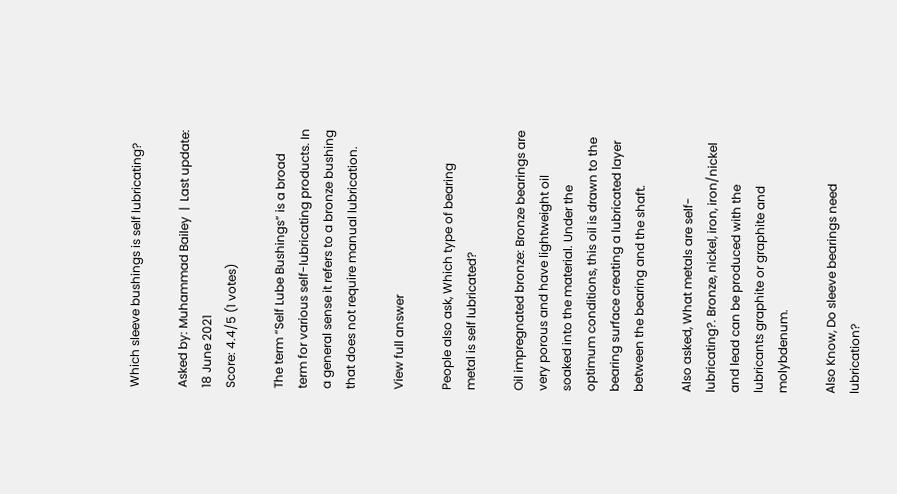Which sleeve bushings is self lubricating?

Asked by: Muhammad Bailey  |  Last update: 18 June 2021
Score: 4.4/5 (1 votes)

The term “Self Lube Bushings” is a broad term for various self-lubricating products. In a general sense it refers to a bronze bushing that does not require manual lubrication.

View full answer

People also ask, Which type of bearing metal is self lubricated?

Oil impregnated bronze: Bronze bearings are very porous and have lightweight oil soaked into the material. Under the optimum conditions, this oil is drawn to the bearing surface creating a lubricated layer between the bearing and the shaft.

Also asked, What metals are self-lubricating?. Bronze, nickel, iron, iron/nickel and lead can be produced with the lubricants graphite or graphite and molybdenum.

Also Know, Do sleeve bearings need lubrication?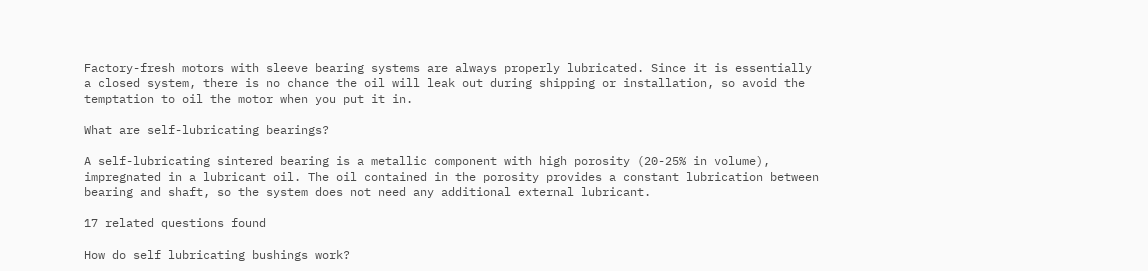Factory-fresh motors with sleeve bearing systems are always properly lubricated. Since it is essentially a closed system, there is no chance the oil will leak out during shipping or installation, so avoid the temptation to oil the motor when you put it in.

What are self-lubricating bearings?

A self-lubricating sintered bearing is a metallic component with high porosity (20-25% in volume), impregnated in a lubricant oil. The oil contained in the porosity provides a constant lubrication between bearing and shaft, so the system does not need any additional external lubricant.

17 related questions found

How do self lubricating bushings work?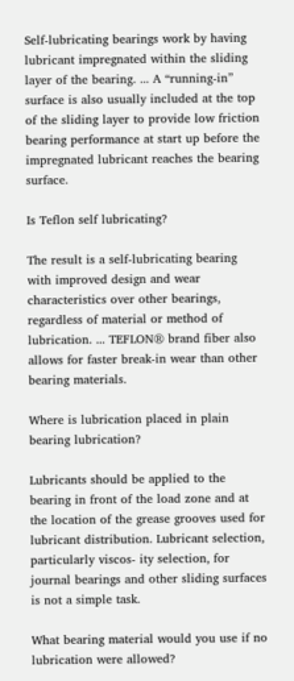Self-lubricating bearings work by having lubricant impregnated within the sliding layer of the bearing. ... A “running-in” surface is also usually included at the top of the sliding layer to provide low friction bearing performance at start up before the impregnated lubricant reaches the bearing surface.

Is Teflon self lubricating?

The result is a self-lubricating bearing with improved design and wear characteristics over other bearings, regardless of material or method of lubrication. ... TEFLON® brand fiber also allows for faster break-in wear than other bearing materials.

Where is lubrication placed in plain bearing lubrication?

Lubricants should be applied to the bearing in front of the load zone and at the location of the grease grooves used for lubricant distribution. Lubricant selection, particularly viscos- ity selection, for journal bearings and other sliding surfaces is not a simple task.

What bearing material would you use if no lubrication were allowed?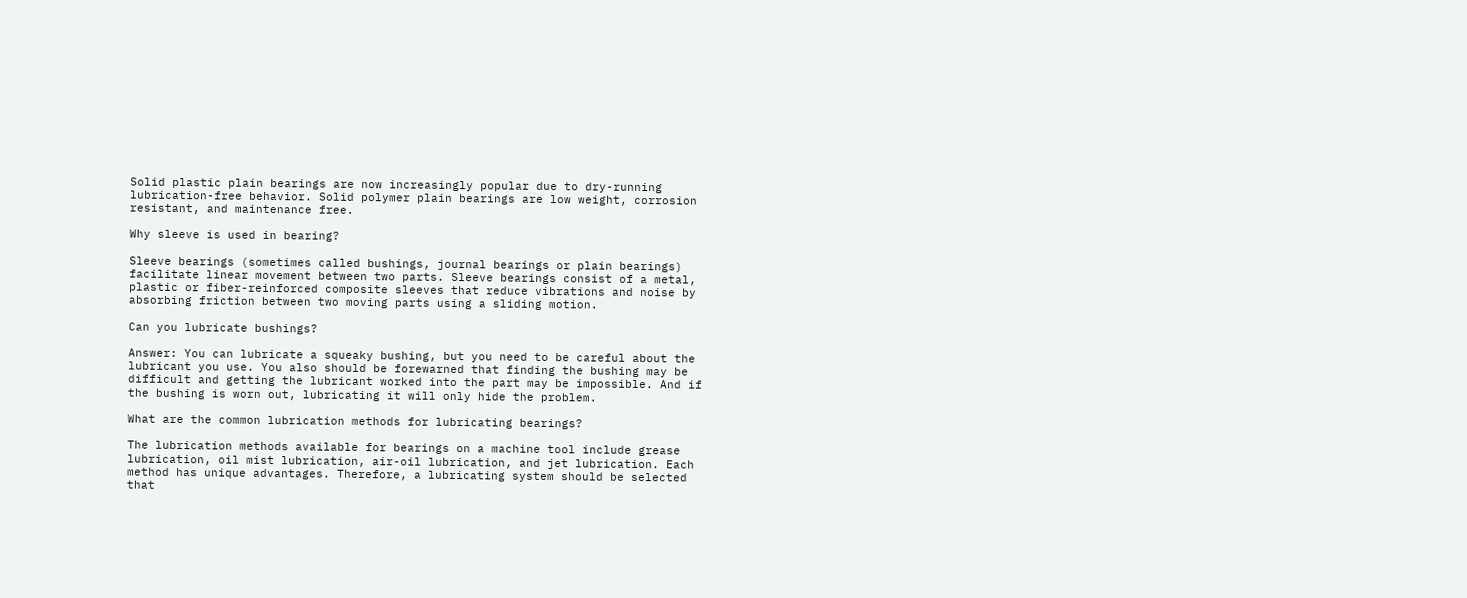Solid plastic plain bearings are now increasingly popular due to dry-running lubrication-free behavior. Solid polymer plain bearings are low weight, corrosion resistant, and maintenance free.

Why sleeve is used in bearing?

Sleeve bearings (sometimes called bushings, journal bearings or plain bearings) facilitate linear movement between two parts. Sleeve bearings consist of a metal, plastic or fiber-reinforced composite sleeves that reduce vibrations and noise by absorbing friction between two moving parts using a sliding motion.

Can you lubricate bushings?

Answer: You can lubricate a squeaky bushing, but you need to be careful about the lubricant you use. You also should be forewarned that finding the bushing may be difficult and getting the lubricant worked into the part may be impossible. And if the bushing is worn out, lubricating it will only hide the problem.

What are the common lubrication methods for lubricating bearings?

The lubrication methods available for bearings on a machine tool include grease lubrication, oil mist lubrication, air-oil lubrication, and jet lubrication. Each method has unique advantages. Therefore, a lubricating system should be selected that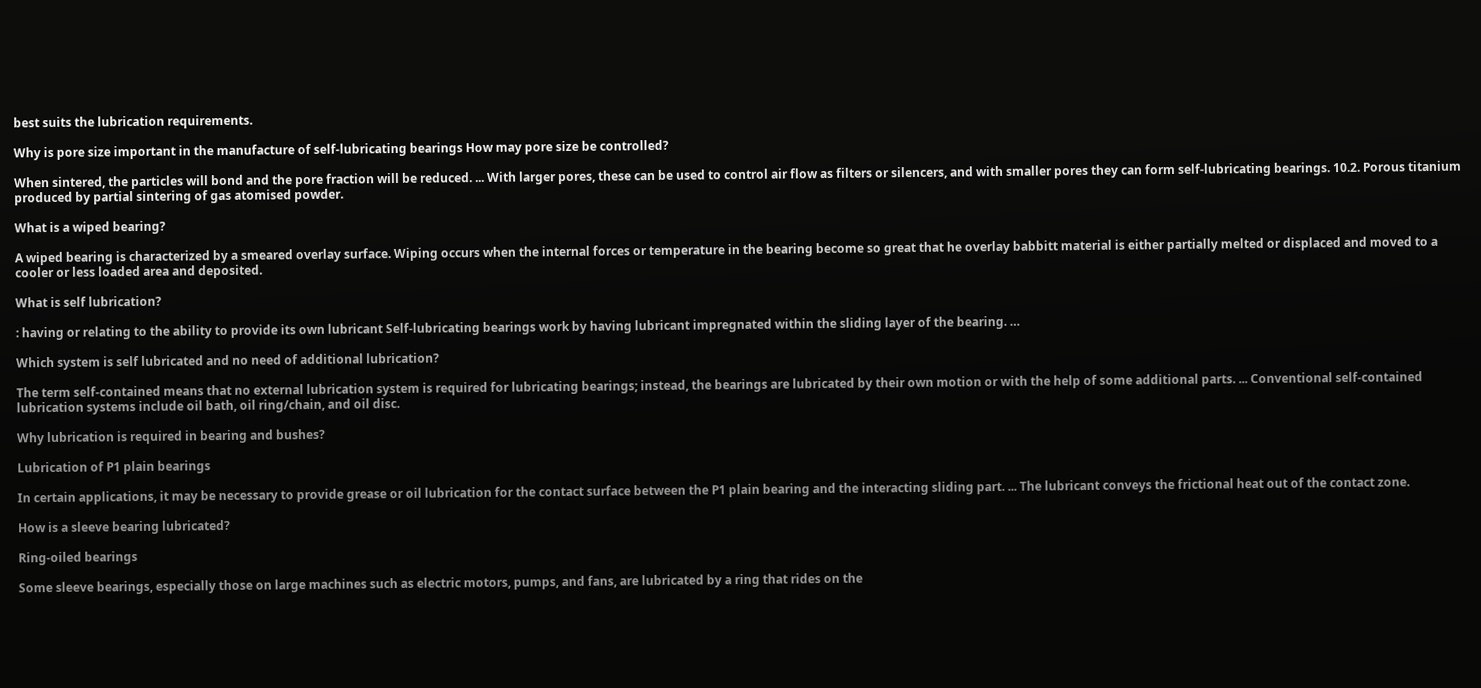best suits the lubrication requirements.

Why is pore size important in the manufacture of self-lubricating bearings How may pore size be controlled?

When sintered, the particles will bond and the pore fraction will be reduced. ... With larger pores, these can be used to control air flow as filters or silencers, and with smaller pores they can form self-lubricating bearings. 10.2. Porous titanium produced by partial sintering of gas atomised powder.

What is a wiped bearing?

A wiped bearing is characterized by a smeared overlay surface. Wiping occurs when the internal forces or temperature in the bearing become so great that he overlay babbitt material is either partially melted or displaced and moved to a cooler or less loaded area and deposited.

What is self lubrication?

: having or relating to the ability to provide its own lubricant Self-lubricating bearings work by having lubricant impregnated within the sliding layer of the bearing. …

Which system is self lubricated and no need of additional lubrication?

The term self-contained means that no external lubrication system is required for lubricating bearings; instead, the bearings are lubricated by their own motion or with the help of some additional parts. ... Conventional self-contained lubrication systems include oil bath, oil ring/chain, and oil disc.

Why lubrication is required in bearing and bushes?

Lubrication of P1 plain bearings

In certain applications, it may be necessary to provide grease or oil lubrication for the contact surface between the P1 plain bearing and the interacting sliding part. ... The lubricant conveys the frictional heat out of the contact zone.

How is a sleeve bearing lubricated?

Ring-oiled bearings

Some sleeve bearings, especially those on large machines such as electric motors, pumps, and fans, are lubricated by a ring that rides on the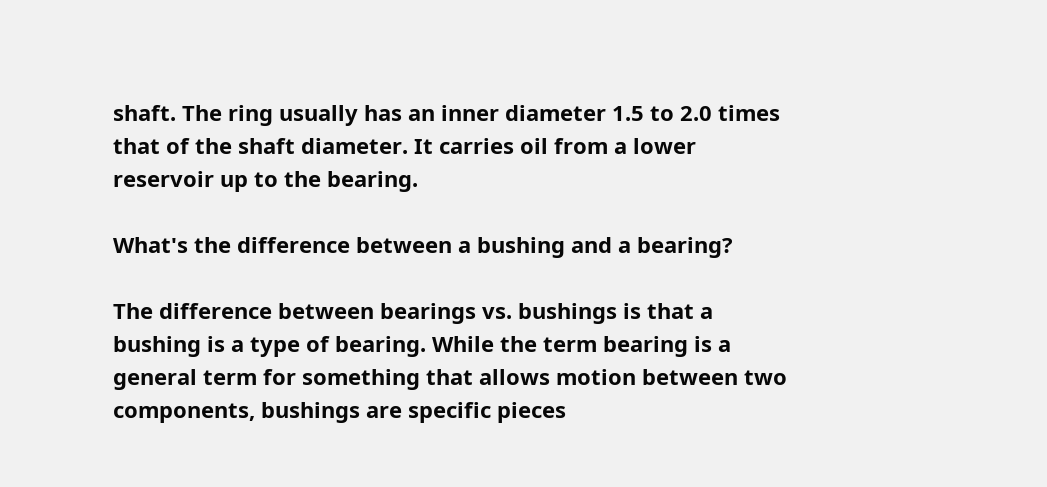shaft. The ring usually has an inner diameter 1.5 to 2.0 times that of the shaft diameter. It carries oil from a lower reservoir up to the bearing.

What's the difference between a bushing and a bearing?

The difference between bearings vs. bushings is that a bushing is a type of bearing. While the term bearing is a general term for something that allows motion between two components, bushings are specific pieces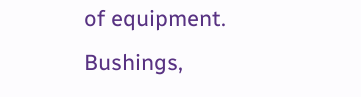of equipment. Bushings,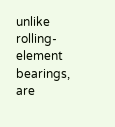unlike rolling-element bearings, are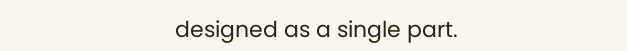designed as a single part.